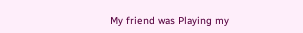My friend was Playing my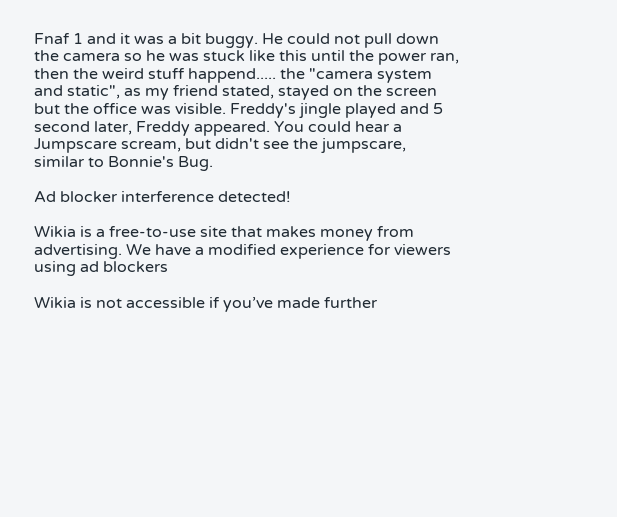Fnaf 1 and it was a bit buggy. He could not pull down the camera so he was stuck like this until the power ran, then the weird stuff happend..... the "camera system and static", as my friend stated, stayed on the screen but the office was visible. Freddy's jingle played and 5 second later, Freddy appeared. You could hear a Jumpscare scream, but didn't see the jumpscare, similar to Bonnie's Bug.

Ad blocker interference detected!

Wikia is a free-to-use site that makes money from advertising. We have a modified experience for viewers using ad blockers

Wikia is not accessible if you’ve made further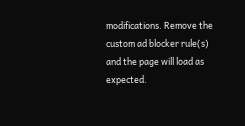modifications. Remove the custom ad blocker rule(s) and the page will load as expected.